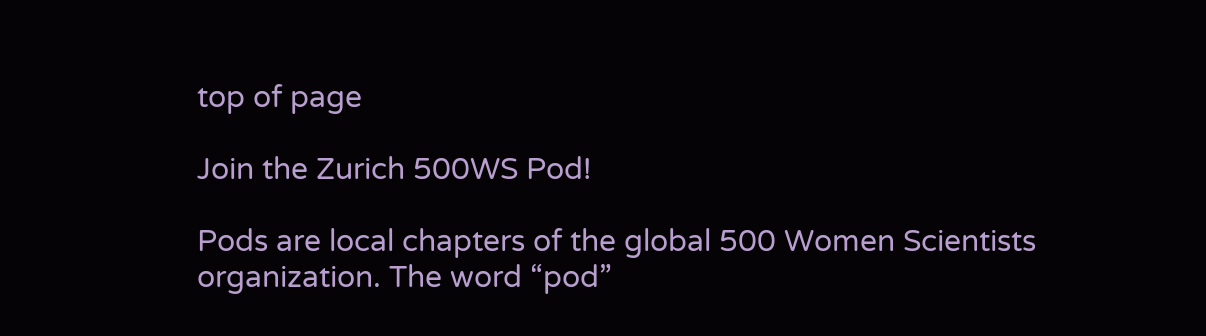top of page

Join the Zurich 500WS Pod!

Pods are local chapters of the global 500 Women Scientists organization. The word “pod”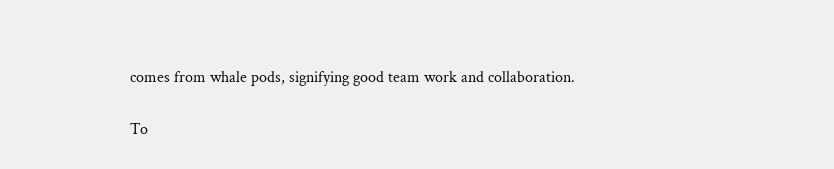comes from whale pods, signifying good team work and collaboration.

To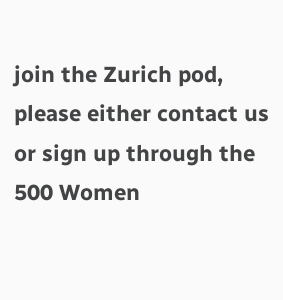join the Zurich pod, please either contact us or sign up through the 500 Women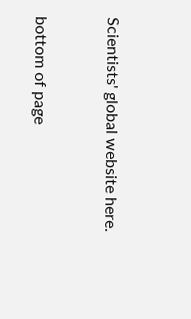Scientists' global website here.


bottom of page